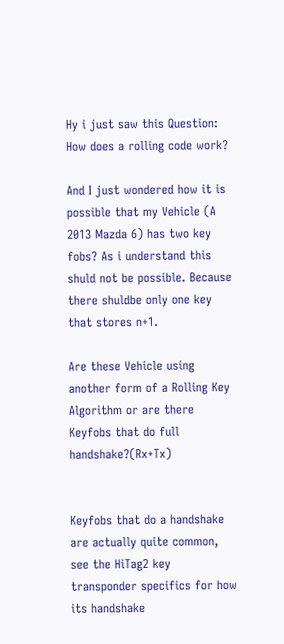Hy i just saw this Question: How does a rolling code work?

And I just wondered how it is possible that my Vehicle (A 2013 Mazda 6) has two key fobs? As i understand this shuld not be possible. Because there shuldbe only one key that stores n+1.

Are these Vehicle using another form of a Rolling Key Algorithm or are there Keyfobs that do full handshake?(Rx+Tx)


Keyfobs that do a handshake are actually quite common, see the HiTag2 key transponder specifics for how its handshake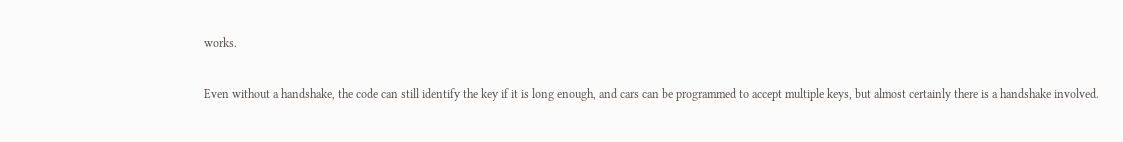works.

Even without a handshake, the code can still identify the key if it is long enough, and cars can be programmed to accept multiple keys, but almost certainly there is a handshake involved.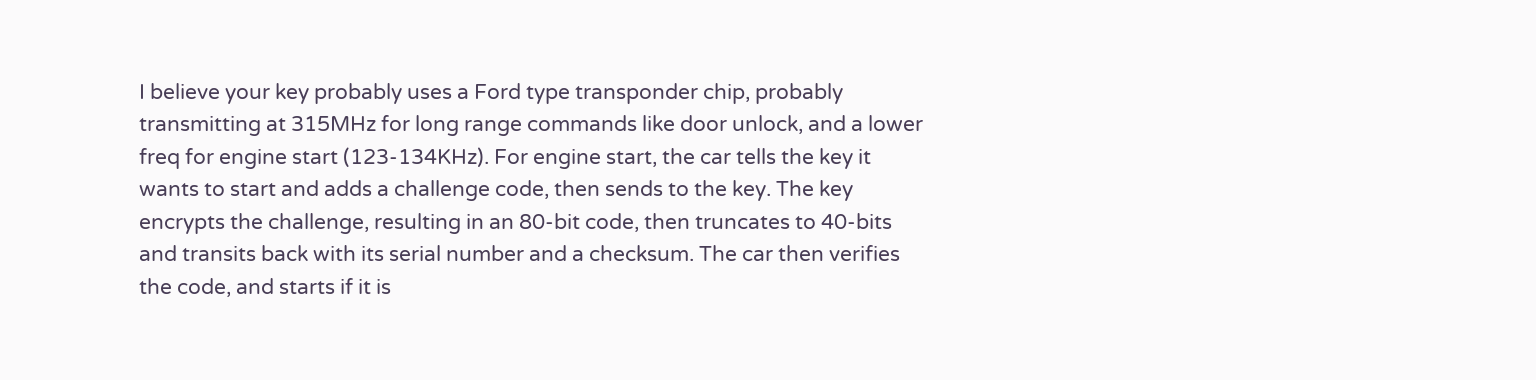I believe your key probably uses a Ford type transponder chip, probably transmitting at 315MHz for long range commands like door unlock, and a lower freq for engine start (123-134KHz). For engine start, the car tells the key it wants to start and adds a challenge code, then sends to the key. The key encrypts the challenge, resulting in an 80-bit code, then truncates to 40-bits and transits back with its serial number and a checksum. The car then verifies the code, and starts if it is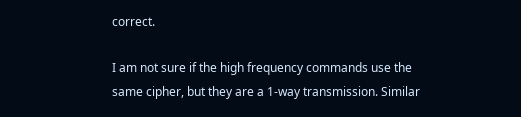correct.

I am not sure if the high frequency commands use the same cipher, but they are a 1-way transmission. Similar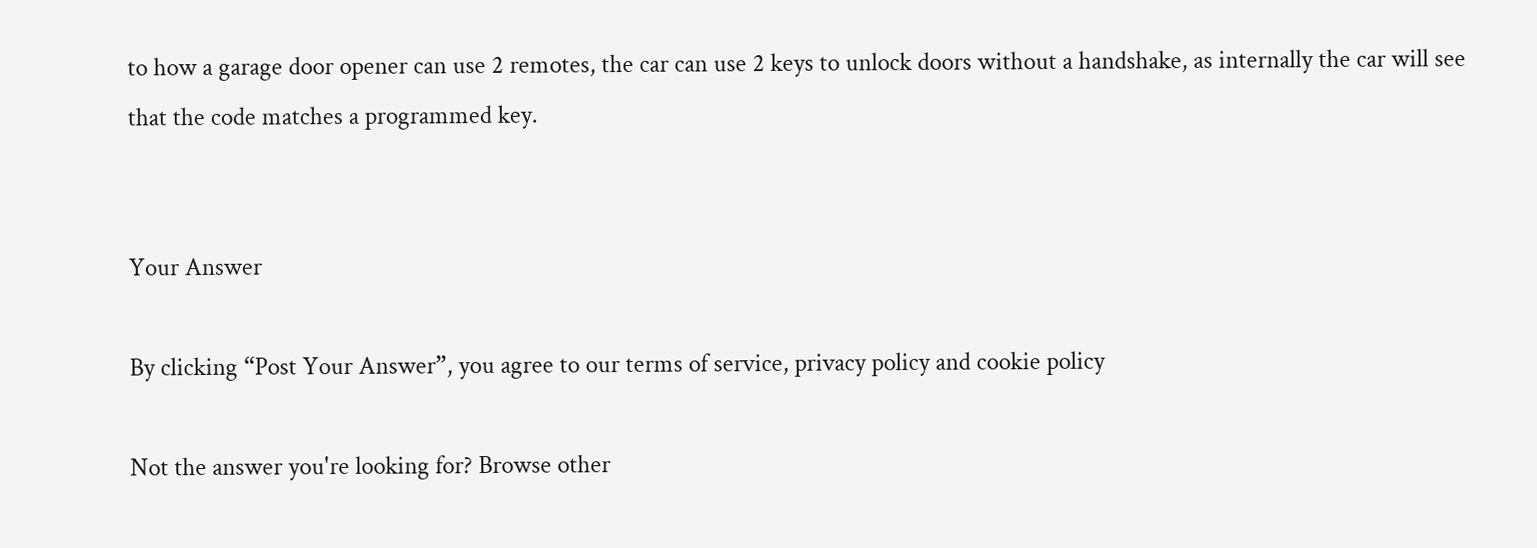to how a garage door opener can use 2 remotes, the car can use 2 keys to unlock doors without a handshake, as internally the car will see that the code matches a programmed key.


Your Answer

By clicking “Post Your Answer”, you agree to our terms of service, privacy policy and cookie policy

Not the answer you're looking for? Browse other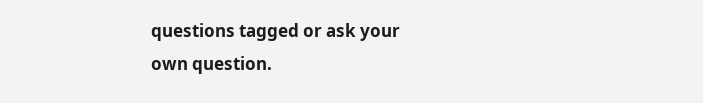questions tagged or ask your own question.